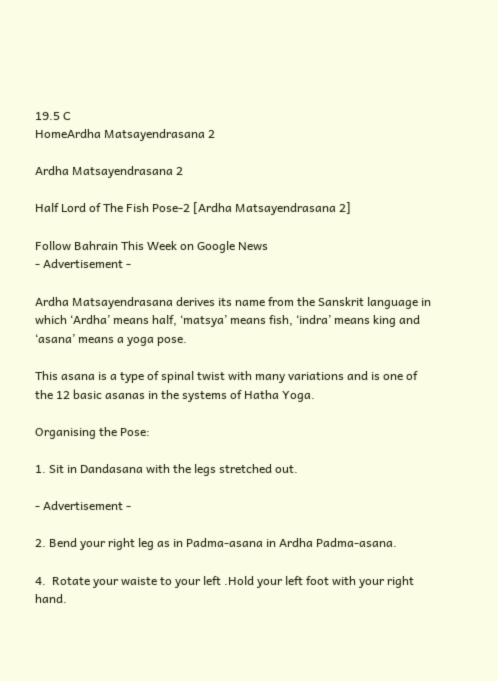19.5 C
HomeArdha Matsayendrasana 2

Ardha Matsayendrasana 2

Half Lord of The Fish Pose-2 [Ardha Matsayendrasana 2]

Follow Bahrain This Week on Google News
- Advertisement -

Ardha Matsayendrasana derives its name from the Sanskrit language in which ‘Ardha’ means half, ‘matsya’ means fish, ‘indra’ means king and ‘asana’ means a yoga pose.

This asana is a type of spinal twist with many variations and is one of the 12 basic asanas in the systems of Hatha Yoga.

Organising the Pose:

1. Sit in Dandasana with the legs stretched out.

- Advertisement -

2. Bend your right leg as in Padma-asana in Ardha Padma-asana.

4.  Rotate your waiste to your left .Hold your left foot with your right hand.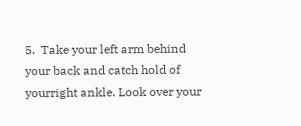5.  Take your left arm behind your back and catch hold of yourright ankle. Look over your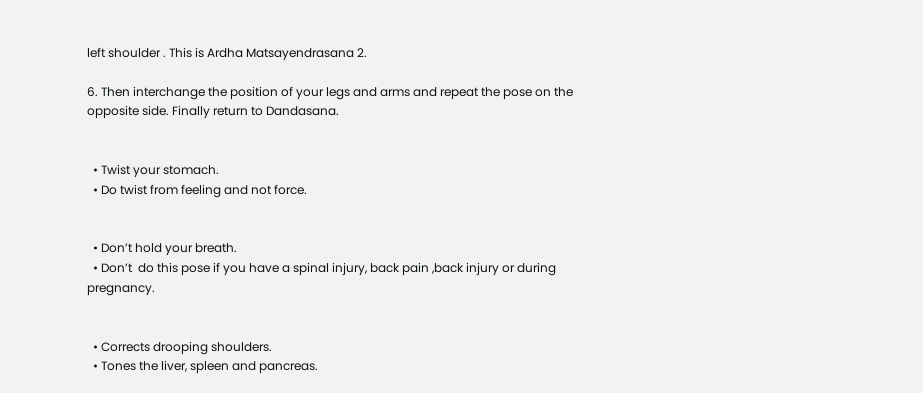left shoulder . This is Ardha Matsayendrasana 2.

6. Then interchange the position of your legs and arms and repeat the pose on the opposite side. Finally return to Dandasana.


  • Twist your stomach.
  • Do twist from feeling and not force.


  • Don’t hold your breath.
  • Don’t  do this pose if you have a spinal injury, back pain ,back injury or during pregnancy.


  • Corrects drooping shoulders.
  • Tones the liver, spleen and pancreas.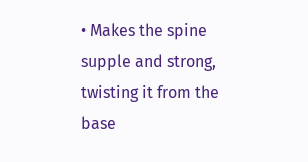• Makes the spine supple and strong, twisting it from the base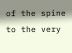of the spine to the very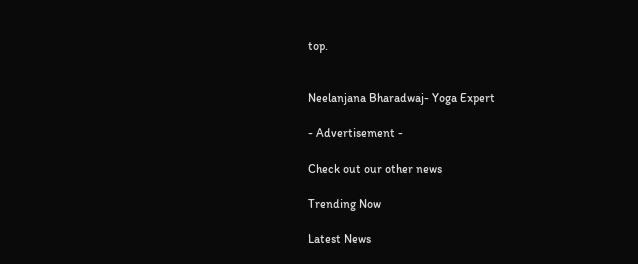top.


Neelanjana Bharadwaj- Yoga Expert

- Advertisement -

Check out our other news

Trending Now

Latest News